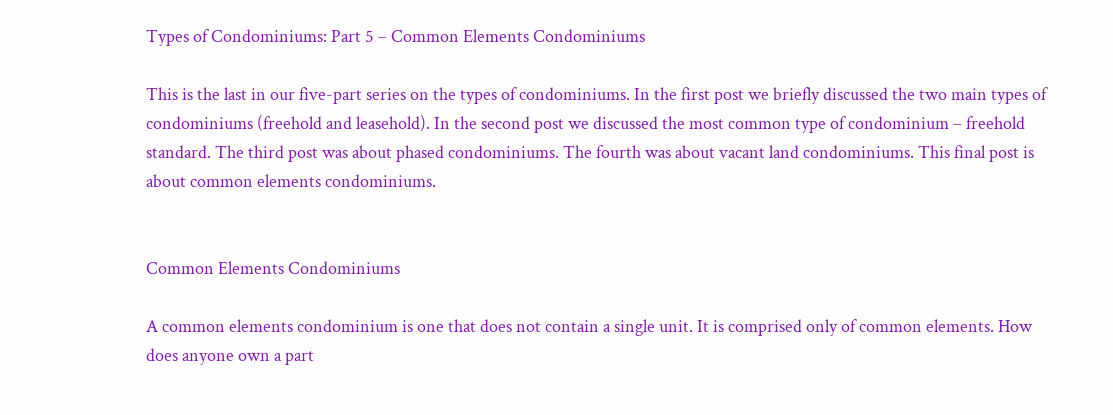Types of Condominiums: Part 5 – Common Elements Condominiums

This is the last in our five-part series on the types of condominiums. In the first post we briefly discussed the two main types of condominiums (freehold and leasehold). In the second post we discussed the most common type of condominium – freehold standard. The third post was about phased condominiums. The fourth was about vacant land condominiums. This final post is about common elements condominiums.


Common Elements Condominiums

A common elements condominium is one that does not contain a single unit. It is comprised only of common elements. How does anyone own a part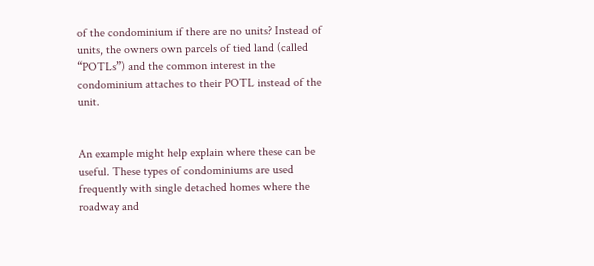of the condominium if there are no units? Instead of units, the owners own parcels of tied land (called “POTLs”) and the common interest in the condominium attaches to their POTL instead of the unit.


An example might help explain where these can be useful. These types of condominiums are used frequently with single detached homes where the roadway and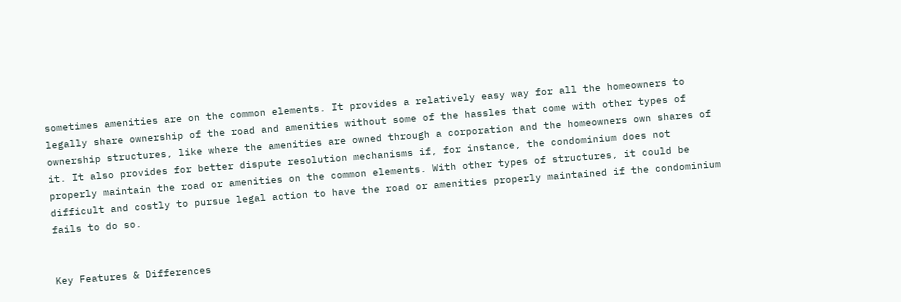sometimes amenities are on the common elements. It provides a relatively easy way for all the homeowners to legally share ownership of the road and amenities without some of the hassles that come with other types of ownership structures, like where the amenities are owned through a corporation and the homeowners own shares of it. It also provides for better dispute resolution mechanisms if, for instance, the condominium does not properly maintain the road or amenities on the common elements. With other types of structures, it could be difficult and costly to pursue legal action to have the road or amenities properly maintained if the condominium fails to do so.


Key Features & Differences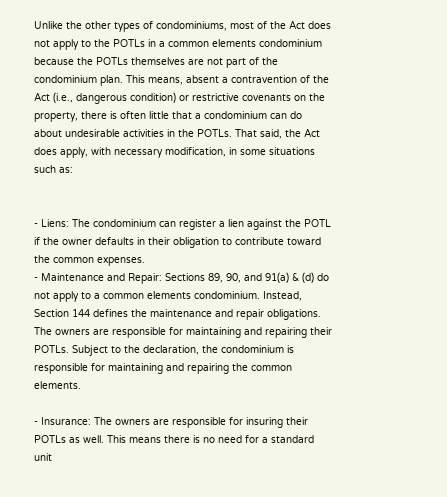Unlike the other types of condominiums, most of the Act does not apply to the POTLs in a common elements condominium because the POTLs themselves are not part of the condominium plan. This means, absent a contravention of the Act (i.e., dangerous condition) or restrictive covenants on the property, there is often little that a condominium can do about undesirable activities in the POTLs. That said, the Act does apply, with necessary modification, in some situations such as:


- Liens: The condominium can register a lien against the POTL if the owner defaults in their obligation to contribute toward the common expenses.
- Maintenance and Repair: Sections 89, 90, and 91(a) & (d) do not apply to a common elements condominium. Instead, Section 144 defines the maintenance and repair obligations. The owners are responsible for maintaining and repairing their POTLs. Subject to the declaration, the condominium is responsible for maintaining and repairing the common elements.

- Insurance: The owners are responsible for insuring their POTLs as well. This means there is no need for a standard unit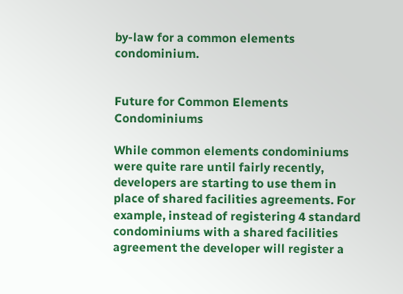by-law for a common elements condominium.


Future for Common Elements Condominiums

While common elements condominiums were quite rare until fairly recently, developers are starting to use them in place of shared facilities agreements. For example, instead of registering 4 standard condominiums with a shared facilities agreement the developer will register a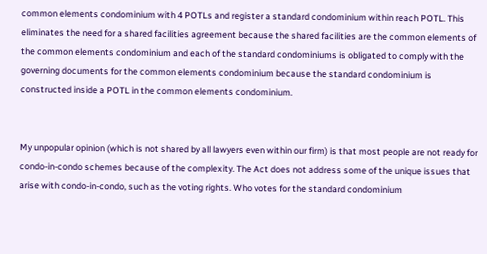common elements condominium with 4 POTLs and register a standard condominium within reach POTL. This eliminates the need for a shared facilities agreement because the shared facilities are the common elements of the common elements condominium and each of the standard condominiums is obligated to comply with the governing documents for the common elements condominium because the standard condominium is constructed inside a POTL in the common elements condominium.


My unpopular opinion (which is not shared by all lawyers even within our firm) is that most people are not ready for condo-in-condo schemes because of the complexity. The Act does not address some of the unique issues that arise with condo-in-condo, such as the voting rights. Who votes for the standard condominium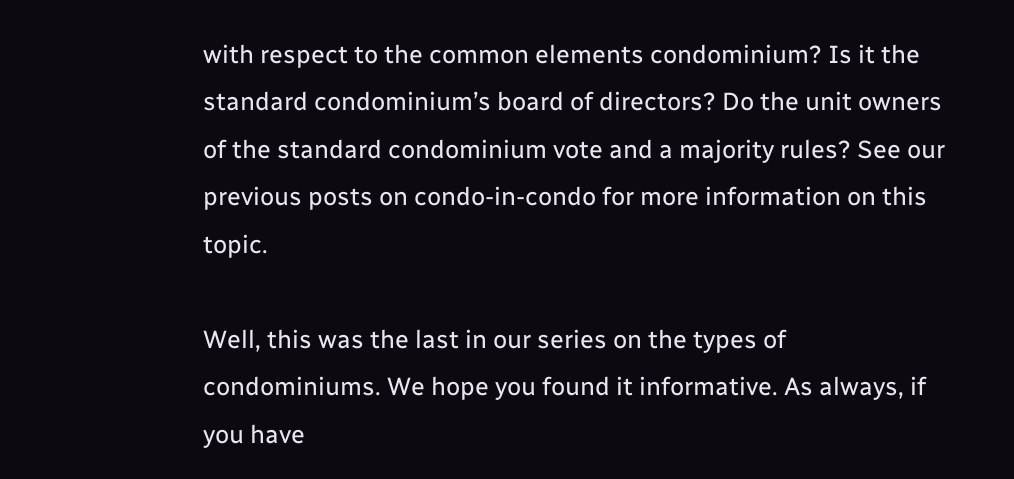with respect to the common elements condominium? Is it the standard condominium’s board of directors? Do the unit owners of the standard condominium vote and a majority rules? See our previous posts on condo-in-condo for more information on this topic.

Well, this was the last in our series on the types of condominiums. We hope you found it informative. As always, if you have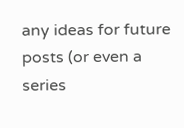any ideas for future posts (or even a series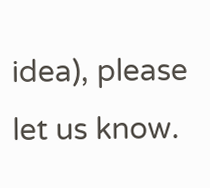idea), please let us know.